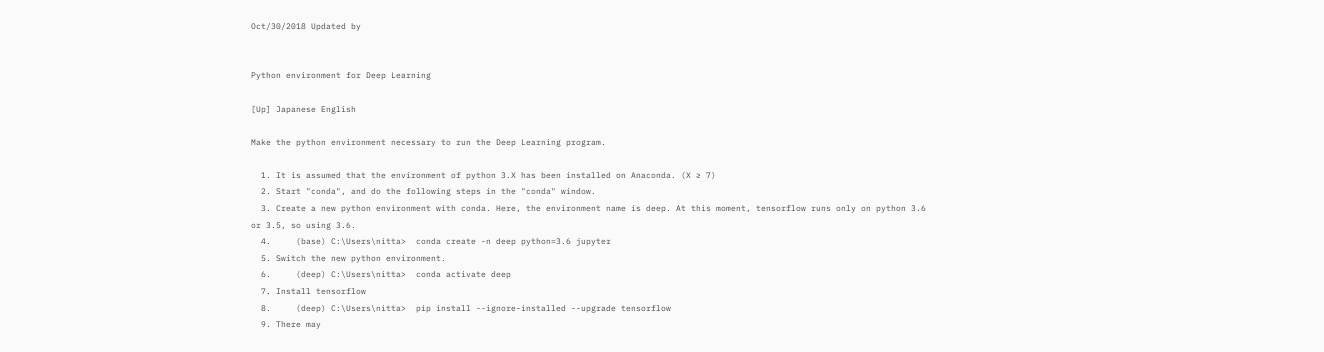Oct/30/2018 Updated by


Python environment for Deep Learning

[Up] Japanese English

Make the python environment necessary to run the Deep Learning program.

  1. It is assumed that the environment of python 3.X has been installed on Anaconda. (X ≥ 7)
  2. Start "conda", and do the following steps in the "conda" window.
  3. Create a new python environment with conda. Here, the environment name is deep. At this moment, tensorflow runs only on python 3.6 or 3.5, so using 3.6.
  4.     (base) C:\Users\nitta>  conda create -n deep python=3.6 jupyter
  5. Switch the new python environment.
  6.     (deep) C:\Users\nitta>  conda activate deep
  7. Install tensorflow
  8.     (deep) C:\Users\nitta>  pip install --ignore-installed --upgrade tensorflow
  9. There may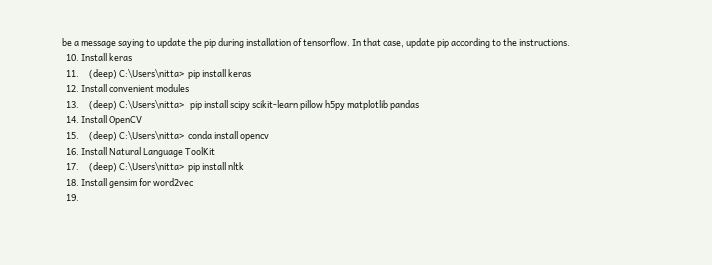be a message saying to update the pip during installation of tensorflow. In that case, update pip according to the instructions.
  10. Install keras
  11.     (deep) C:\Users\nitta>  pip install keras
  12. Install convenient modules
  13.     (deep) C:\Users\nitta>   pip install scipy scikit-learn pillow h5py matplotlib pandas
  14. Install OpenCV
  15.     (deep) C:\Users\nitta>  conda install opencv
  16. Install Natural Language ToolKit
  17.     (deep) C:\Users\nitta>  pip install nltk
  18. Install gensim for word2vec
  19.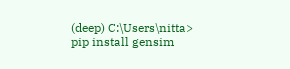(deep) C:\Users\nitta>  pip install gensim